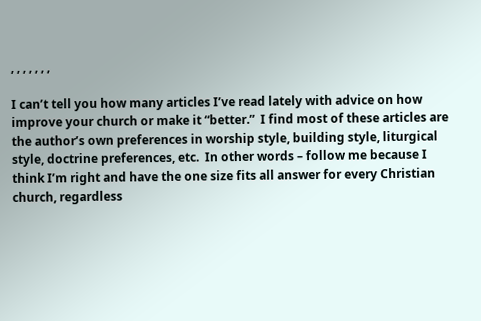, , , , , , ,

I can’t tell you how many articles I’ve read lately with advice on how improve your church or make it “better.”  I find most of these articles are the author’s own preferences in worship style, building style, liturgical style, doctrine preferences, etc.  In other words – follow me because I think I’m right and have the one size fits all answer for every Christian church, regardless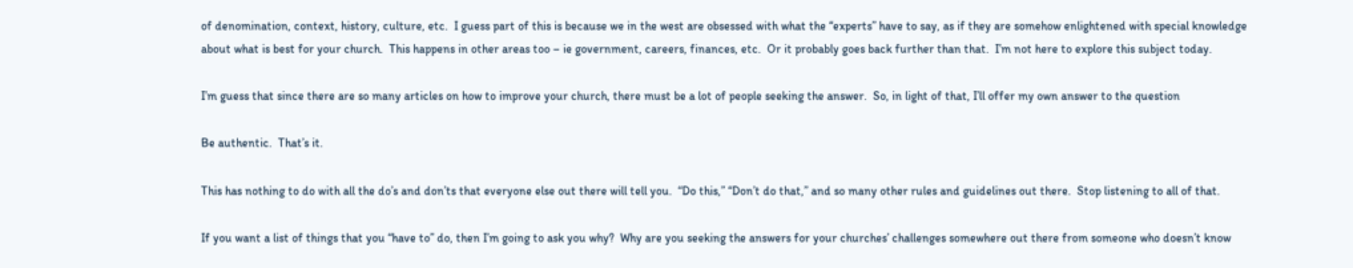of denomination, context, history, culture, etc.  I guess part of this is because we in the west are obsessed with what the “experts” have to say, as if they are somehow enlightened with special knowledge about what is best for your church.  This happens in other areas too – ie government, careers, finances, etc.  Or it probably goes back further than that.  I’m not here to explore this subject today.

I’m guess that since there are so many articles on how to improve your church, there must be a lot of people seeking the answer.  So, in light of that, I’ll offer my own answer to the question

Be authentic.  That’s it.

This has nothing to do with all the do’s and don’ts that everyone else out there will tell you.  “Do this,” “Don’t do that,” and so many other rules and guidelines out there.  Stop listening to all of that.

If you want a list of things that you “have to” do, then I’m going to ask you why?  Why are you seeking the answers for your churches’ challenges somewhere out there from someone who doesn’t know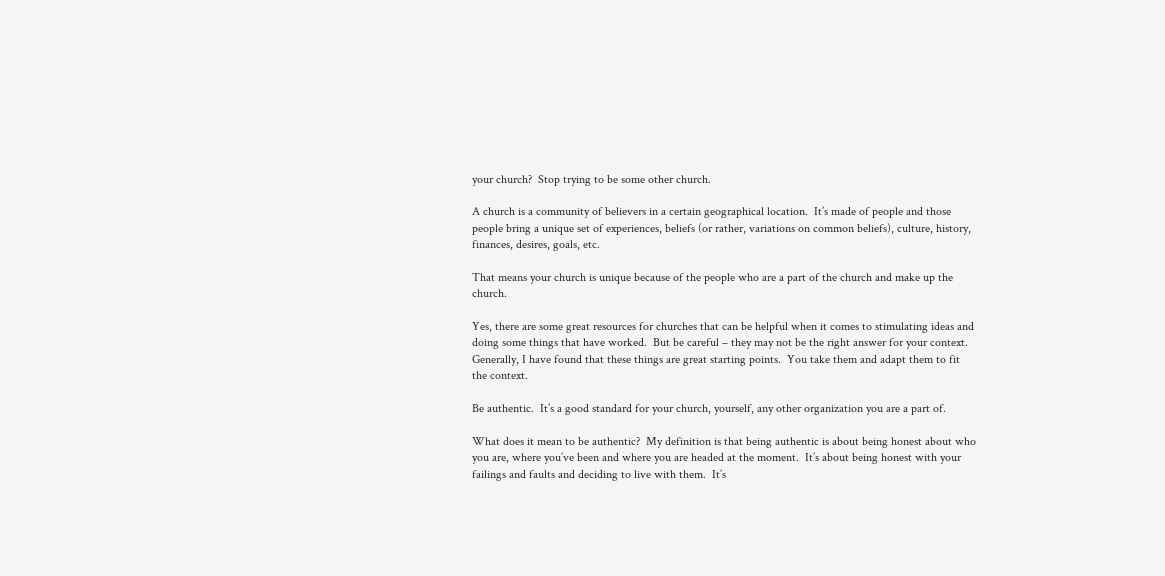your church?  Stop trying to be some other church.

A church is a community of believers in a certain geographical location.  It’s made of people and those people bring a unique set of experiences, beliefs (or rather, variations on common beliefs), culture, history, finances, desires, goals, etc.

That means your church is unique because of the people who are a part of the church and make up the church.

Yes, there are some great resources for churches that can be helpful when it comes to stimulating ideas and doing some things that have worked.  But be careful – they may not be the right answer for your context.  Generally, I have found that these things are great starting points.  You take them and adapt them to fit the context.

Be authentic.  It’s a good standard for your church, yourself, any other organization you are a part of.

What does it mean to be authentic?  My definition is that being authentic is about being honest about who you are, where you’ve been and where you are headed at the moment.  It’s about being honest with your failings and faults and deciding to live with them.  It’s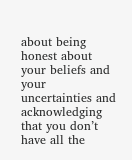about being honest about your beliefs and your uncertainties and acknowledging that you don’t have all the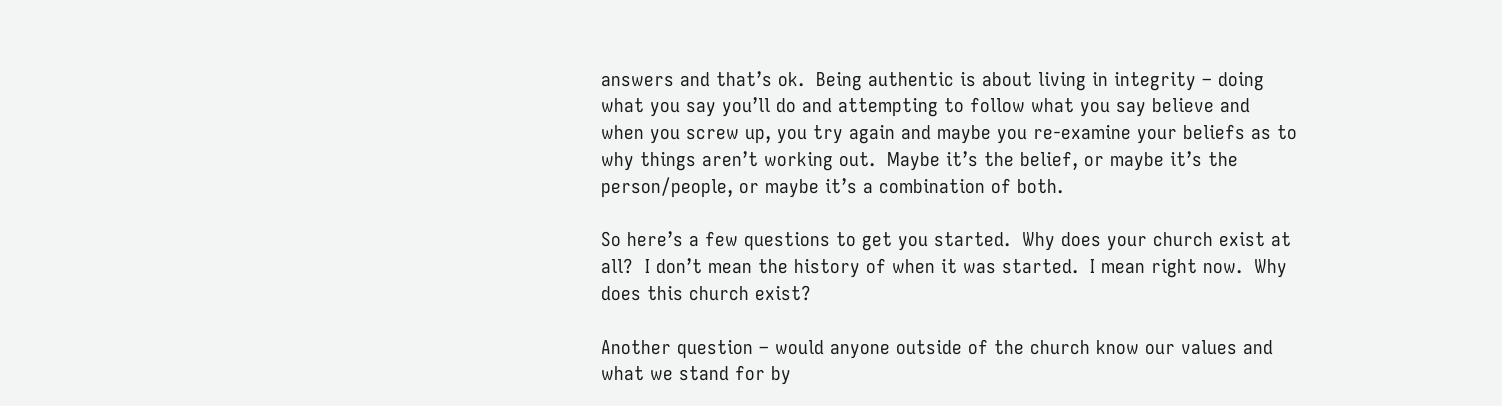answers and that’s ok.  Being authentic is about living in integrity – doing what you say you’ll do and attempting to follow what you say believe and when you screw up, you try again and maybe you re-examine your beliefs as to why things aren’t working out.  Maybe it’s the belief, or maybe it’s the person/people, or maybe it’s a combination of both.

So here’s a few questions to get you started.  Why does your church exist at all?  I don’t mean the history of when it was started.  I mean right now.  Why does this church exist?

Another question – would anyone outside of the church know our values and what we stand for by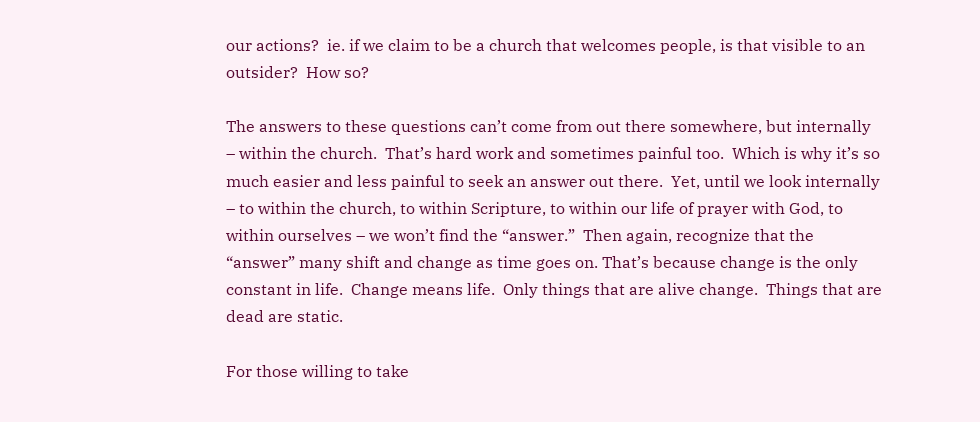our actions?  ie. if we claim to be a church that welcomes people, is that visible to an outsider?  How so?

The answers to these questions can’t come from out there somewhere, but internally – within the church.  That’s hard work and sometimes painful too.  Which is why it’s so much easier and less painful to seek an answer out there.  Yet, until we look internally – to within the church, to within Scripture, to within our life of prayer with God, to within ourselves – we won’t find the “answer.”  Then again, recognize that the “answer” many shift and change as time goes on. That’s because change is the only constant in life.  Change means life.  Only things that are alive change.  Things that are dead are static.

For those willing to take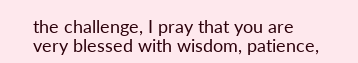the challenge, I pray that you are very blessed with wisdom, patience,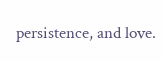persistence, and love.